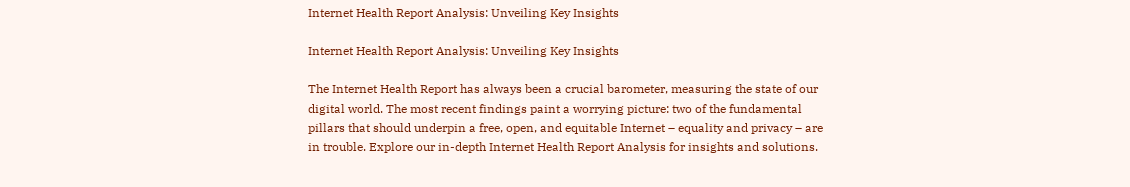Internet Health Report Analysis: Unveiling Key Insights

Internet Health Report Analysis: Unveiling Key Insights

The Internet Health Report has always been a crucial barometer, measuring the state of our digital world. The most recent findings paint a worrying picture: two of the fundamental pillars that should underpin a free, open, and equitable Internet – equality and privacy – are in trouble. Explore our in-depth Internet Health Report Analysis for insights and solutions.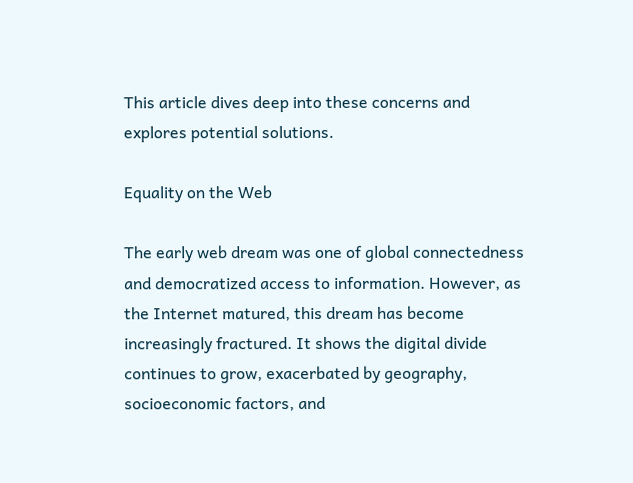This article dives deep into these concerns and explores potential solutions.

Equality on the Web

The early web dream was one of global connectedness and democratized access to information. However, as the Internet matured, this dream has become increasingly fractured. It shows the digital divide continues to grow, exacerbated by geography, socioeconomic factors, and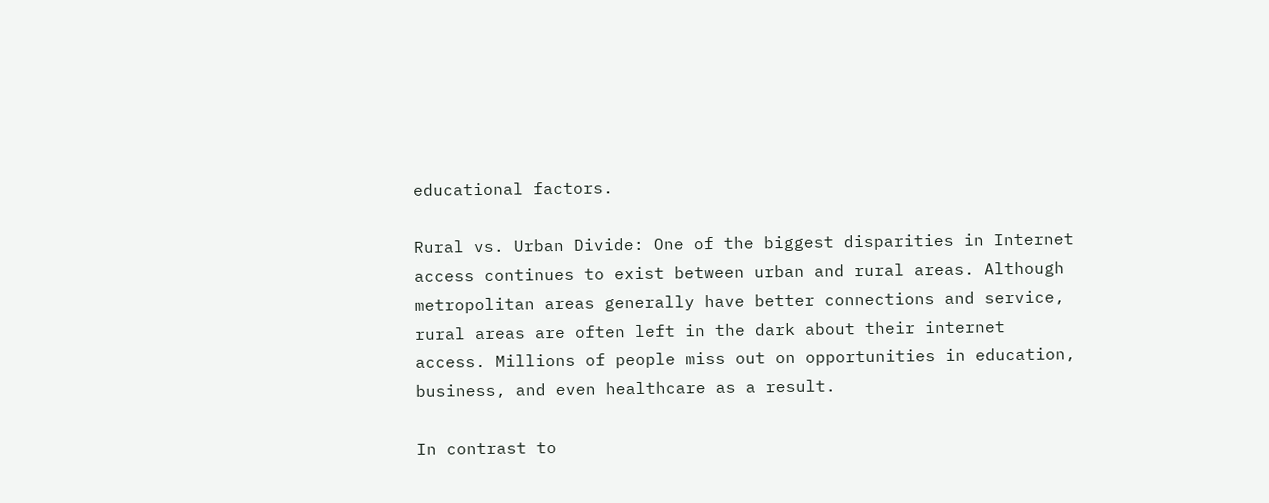educational factors.

Rural vs. Urban Divide: One of the biggest disparities in Internet access continues to exist between urban and rural areas. Although metropolitan areas generally have better connections and service, rural areas are often left in the dark about their internet access. Millions of people miss out on opportunities in education, business, and even healthcare as a result.

In contrast to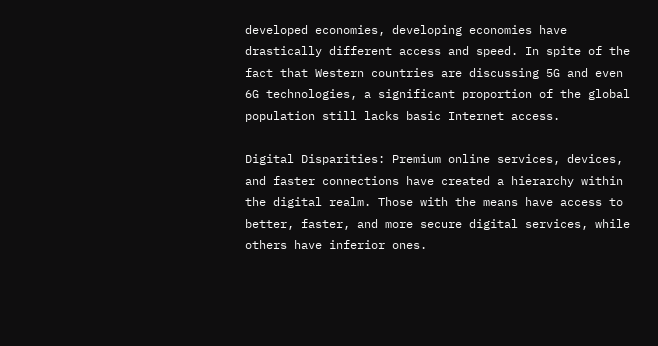developed economies, developing economies have drastically different access and speed. In spite of the fact that Western countries are discussing 5G and even 6G technologies, a significant proportion of the global population still lacks basic Internet access.

Digital Disparities: Premium online services, devices, and faster connections have created a hierarchy within the digital realm. Those with the means have access to better, faster, and more secure digital services, while others have inferior ones.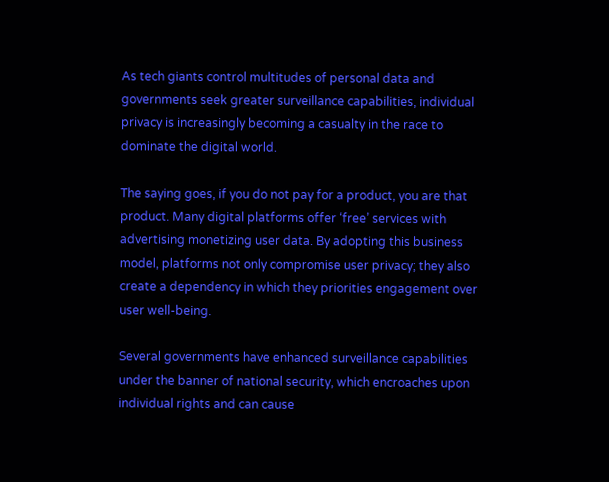As tech giants control multitudes of personal data and governments seek greater surveillance capabilities, individual privacy is increasingly becoming a casualty in the race to dominate the digital world.

The saying goes, if you do not pay for a product, you are that product. Many digital platforms offer ‘free’ services with advertising monetizing user data. By adopting this business model, platforms not only compromise user privacy; they also create a dependency in which they priorities engagement over user well-being.

Several governments have enhanced surveillance capabilities under the banner of national security, which encroaches upon individual rights and can cause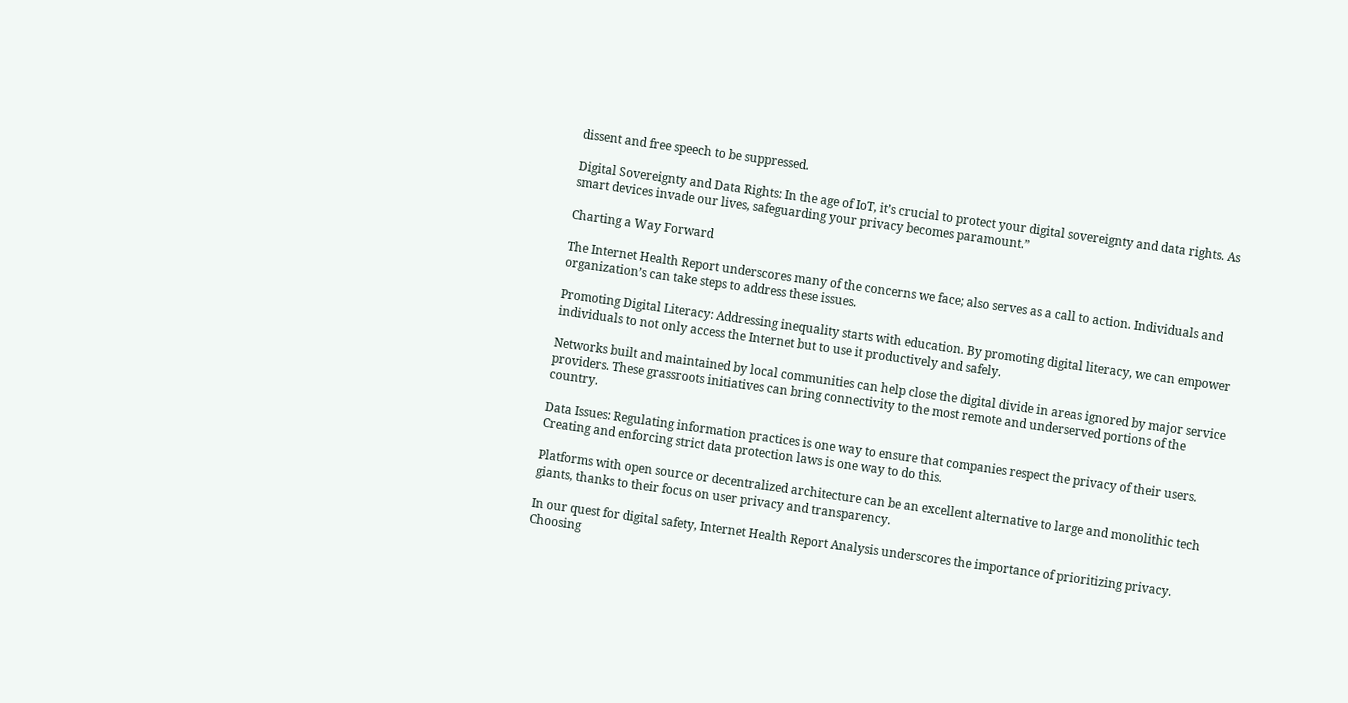dissent and free speech to be suppressed.

Digital Sovereignty and Data Rights: In the age of IoT, it’s crucial to protect your digital sovereignty and data rights. As smart devices invade our lives, safeguarding your privacy becomes paramount.”

Charting a Way Forward

The Internet Health Report underscores many of the concerns we face; also serves as a call to action. Individuals and organization’s can take steps to address these issues.

Promoting Digital Literacy: Addressing inequality starts with education. By promoting digital literacy, we can empower individuals to not only access the Internet but to use it productively and safely.

Networks built and maintained by local communities can help close the digital divide in areas ignored by major service providers. These grassroots initiatives can bring connectivity to the most remote and underserved portions of the country.

Data Issues: Regulating information practices is one way to ensure that companies respect the privacy of their users. Creating and enforcing strict data protection laws is one way to do this.

Platforms with open source or decentralized architecture can be an excellent alternative to large and monolithic tech giants, thanks to their focus on user privacy and transparency.

In our quest for digital safety, Internet Health Report Analysis underscores the importance of prioritizing privacy. Choosing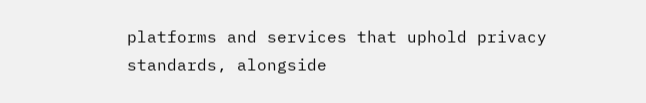platforms and services that uphold privacy standards, alongside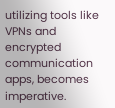utilizing tools like VPNs and encrypted communication apps, becomes imperative.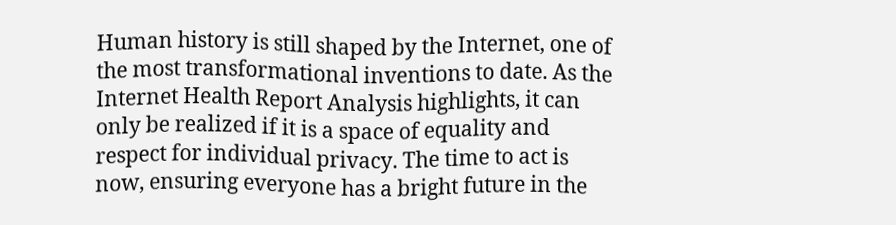Human history is still shaped by the Internet, one of the most transformational inventions to date. As the Internet Health Report Analysis highlights, it can only be realized if it is a space of equality and respect for individual privacy. The time to act is now, ensuring everyone has a bright future in the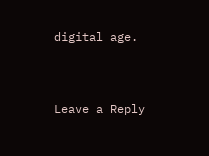digital age.


Leave a Reply